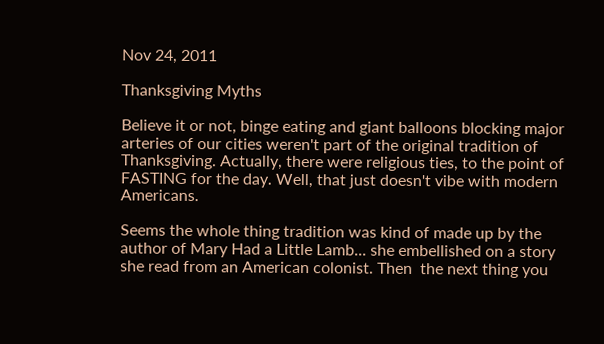Nov 24, 2011

Thanksgiving Myths

Believe it or not, binge eating and giant balloons blocking major arteries of our cities weren't part of the original tradition of Thanksgiving. Actually, there were religious ties, to the point of FASTING for the day. Well, that just doesn't vibe with modern Americans.

Seems the whole thing tradition was kind of made up by the author of Mary Had a Little Lamb... she embellished on a story she read from an American colonist. Then  the next thing you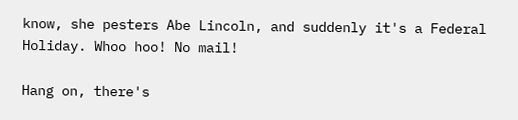know, she pesters Abe Lincoln, and suddenly it's a Federal Holiday. Whoo hoo! No mail!

Hang on, there's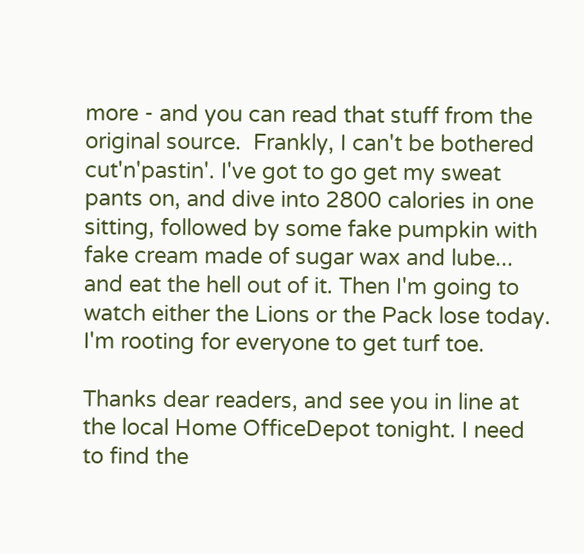more - and you can read that stuff from the original source.  Frankly, I can't be bothered cut'n'pastin'. I've got to go get my sweat pants on, and dive into 2800 calories in one sitting, followed by some fake pumpkin with fake cream made of sugar wax and lube... and eat the hell out of it. Then I'm going to watch either the Lions or the Pack lose today. I'm rooting for everyone to get turf toe.

Thanks dear readers, and see you in line at the local Home OfficeDepot tonight. I need to find the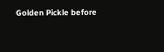Golden Pickle before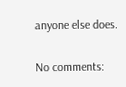anyone else does.

No comments: